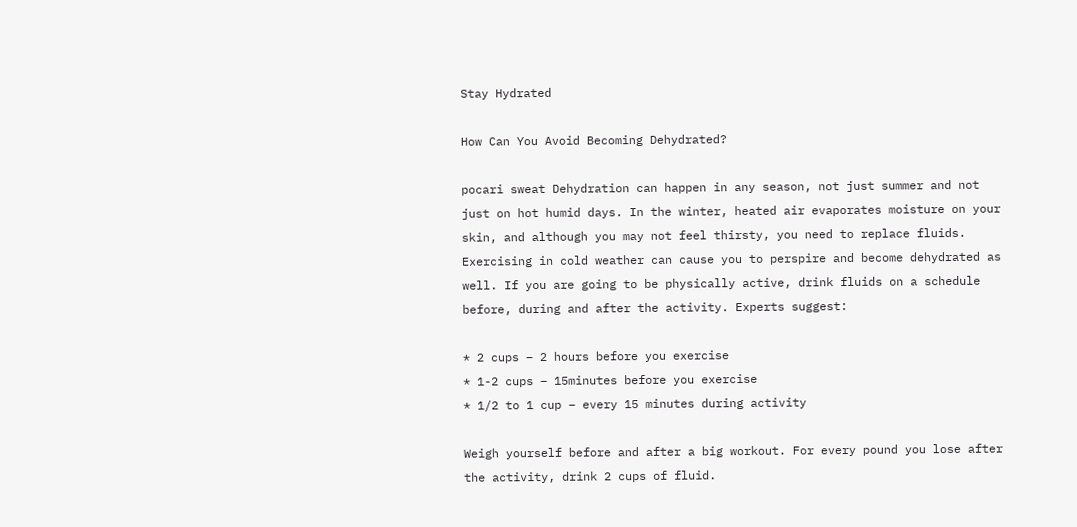Stay Hydrated

How Can You Avoid Becoming Dehydrated?

pocari sweat Dehydration can happen in any season, not just summer and not just on hot humid days. In the winter, heated air evaporates moisture on your skin, and although you may not feel thirsty, you need to replace fluids. Exercising in cold weather can cause you to perspire and become dehydrated as well. If you are going to be physically active, drink fluids on a schedule before, during and after the activity. Experts suggest:

* 2 cups – 2 hours before you exercise
* 1-2 cups – 15minutes before you exercise
* 1/2 to 1 cup – every 15 minutes during activity

Weigh yourself before and after a big workout. For every pound you lose after the activity, drink 2 cups of fluid.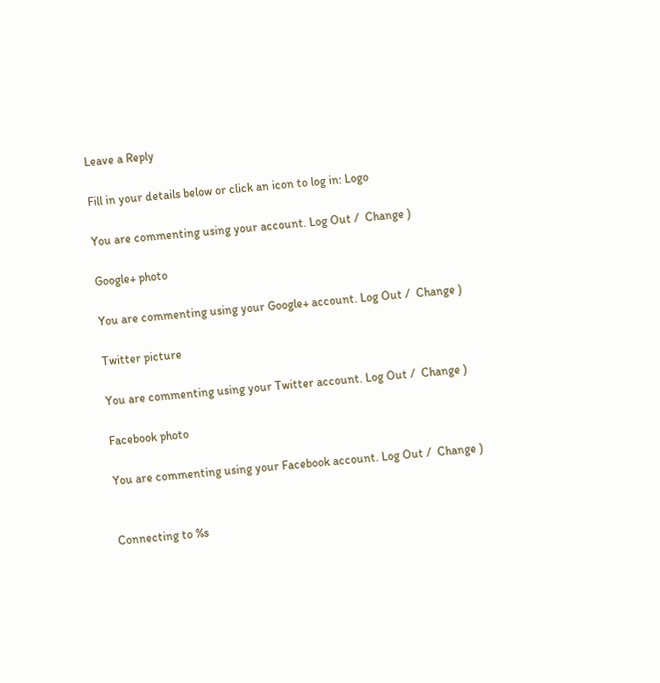Leave a Reply

Fill in your details below or click an icon to log in: Logo

You are commenting using your account. Log Out /  Change )

Google+ photo

You are commenting using your Google+ account. Log Out /  Change )

Twitter picture

You are commenting using your Twitter account. Log Out /  Change )

Facebook photo

You are commenting using your Facebook account. Log Out /  Change )


Connecting to %s